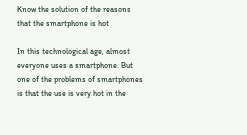Know the solution of the reasons that the smartphone is hot

In this technological age, almost everyone uses a smartphone. But one of the problems of smartphones is that the use is very hot in the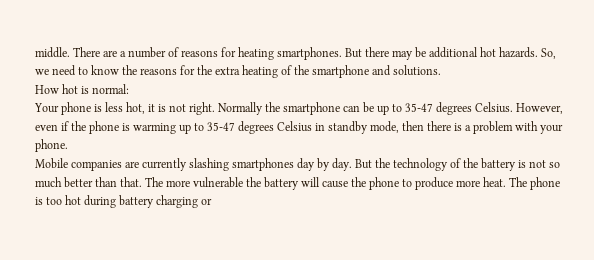middle. There are a number of reasons for heating smartphones. But there may be additional hot hazards. So, we need to know the reasons for the extra heating of the smartphone and solutions.
How hot is normal:
Your phone is less hot, it is not right. Normally the smartphone can be up to 35-47 degrees Celsius. However, even if the phone is warming up to 35-47 degrees Celsius in standby mode, then there is a problem with your phone.
Mobile companies are currently slashing smartphones day by day. But the technology of the battery is not so much better than that. The more vulnerable the battery will cause the phone to produce more heat. The phone is too hot during battery charging or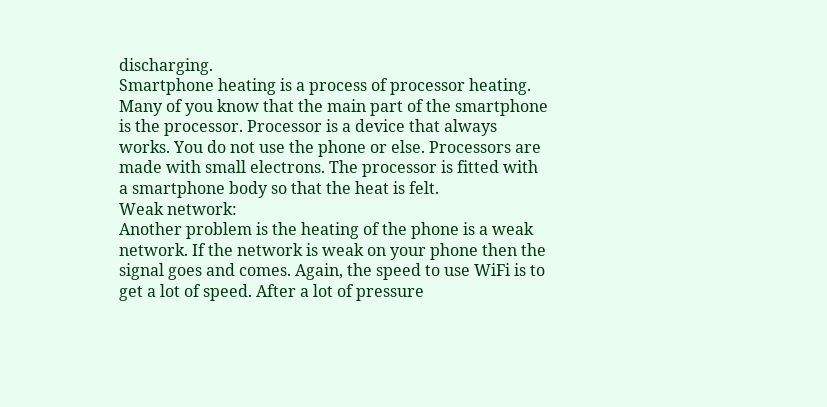discharging.
Smartphone heating is a process of processor heating. Many of you know that the main part of the smartphone is the processor. Processor is a device that always works. You do not use the phone or else. Processors are made with small electrons. The processor is fitted with a smartphone body so that the heat is felt.
Weak network:
Another problem is the heating of the phone is a weak network. If the network is weak on your phone then the signal goes and comes. Again, the speed to use WiFi is to get a lot of speed. After a lot of pressure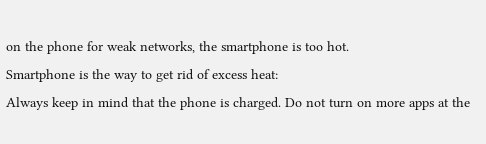on the phone for weak networks, the smartphone is too hot.
Smartphone is the way to get rid of excess heat:
Always keep in mind that the phone is charged. Do not turn on more apps at the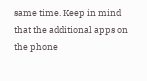same time. Keep in mind that the additional apps on the phone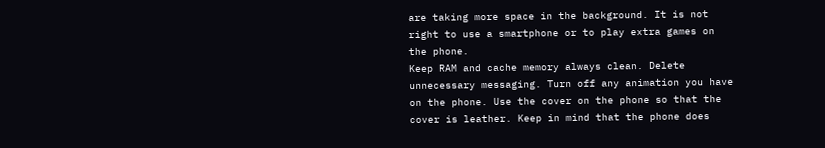are taking more space in the background. It is not right to use a smartphone or to play extra games on the phone.
Keep RAM and cache memory always clean. Delete unnecessary messaging. Turn off any animation you have on the phone. Use the cover on the phone so that the cover is leather. Keep in mind that the phone does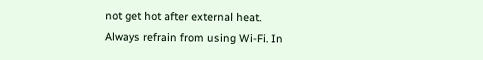not get hot after external heat.
Always refrain from using Wi-Fi. In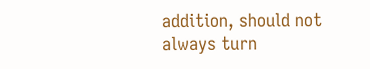addition, should not always turn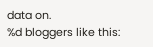data on.
%d bloggers like this: